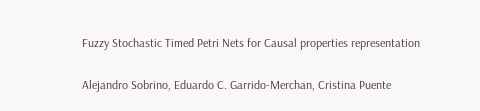Fuzzy Stochastic Timed Petri Nets for Causal properties representation

Alejandro Sobrino, Eduardo C. Garrido-Merchan, Cristina Puente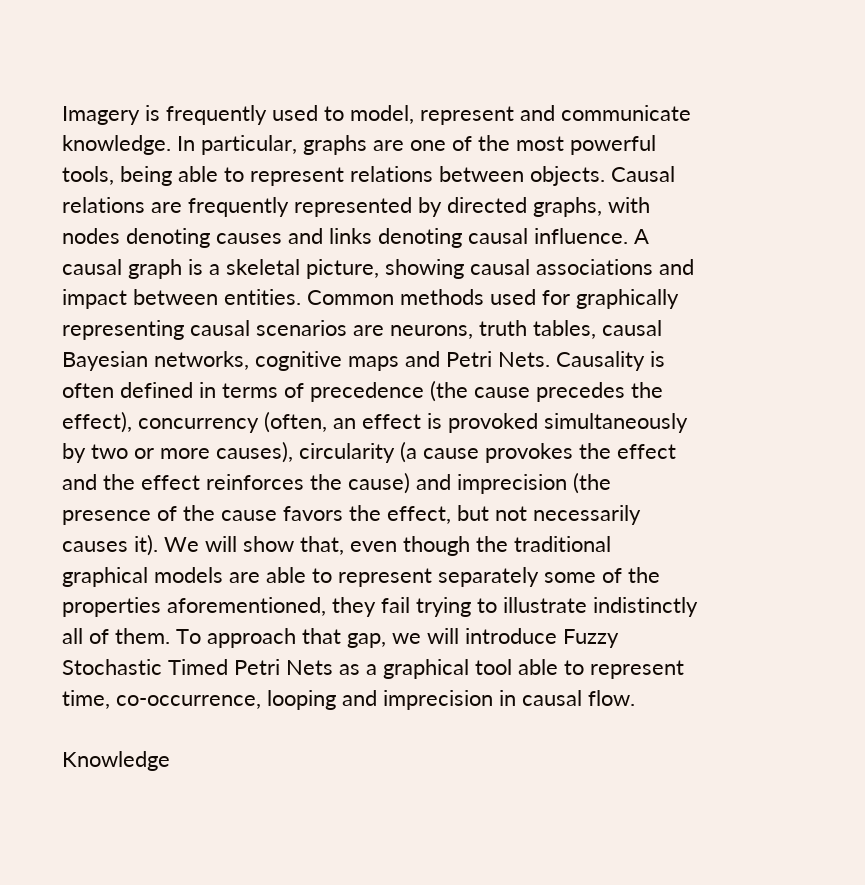Imagery is frequently used to model, represent and communicate knowledge. In particular, graphs are one of the most powerful tools, being able to represent relations between objects. Causal relations are frequently represented by directed graphs, with nodes denoting causes and links denoting causal influence. A causal graph is a skeletal picture, showing causal associations and impact between entities. Common methods used for graphically representing causal scenarios are neurons, truth tables, causal Bayesian networks, cognitive maps and Petri Nets. Causality is often defined in terms of precedence (the cause precedes the effect), concurrency (often, an effect is provoked simultaneously by two or more causes), circularity (a cause provokes the effect and the effect reinforces the cause) and imprecision (the presence of the cause favors the effect, but not necessarily causes it). We will show that, even though the traditional graphical models are able to represent separately some of the properties aforementioned, they fail trying to illustrate indistinctly all of them. To approach that gap, we will introduce Fuzzy Stochastic Timed Petri Nets as a graphical tool able to represent time, co-occurrence, looping and imprecision in causal flow.

Knowledge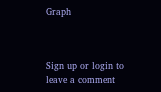Graph



Sign up or login to leave a comment